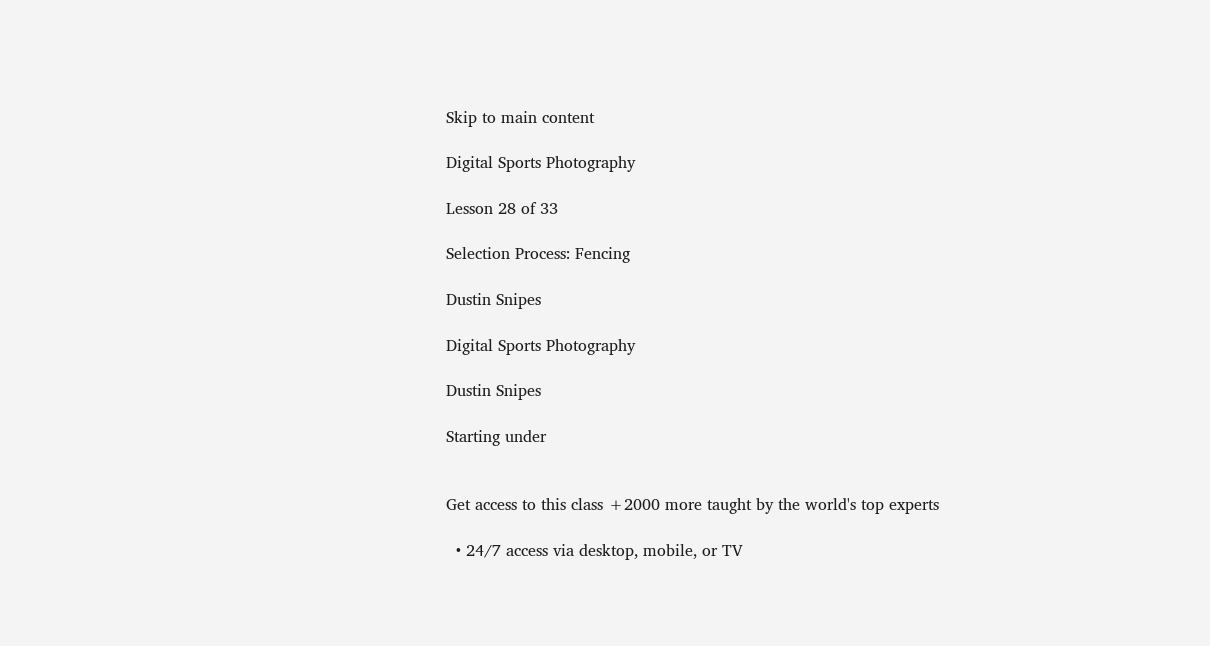Skip to main content

Digital Sports Photography

Lesson 28 of 33

Selection Process: Fencing

Dustin Snipes

Digital Sports Photography

Dustin Snipes

Starting under


Get access to this class +2000 more taught by the world's top experts

  • 24/7 access via desktop, mobile, or TV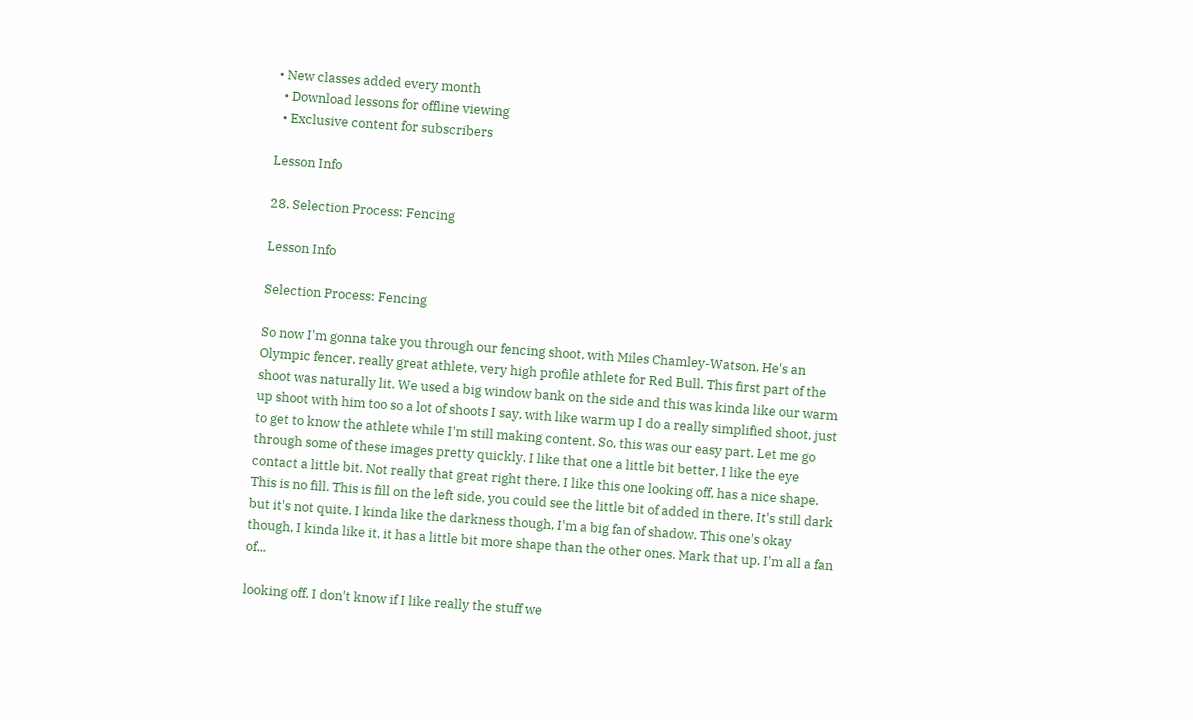• New classes added every month
  • Download lessons for offline viewing
  • Exclusive content for subscribers

Lesson Info

28. Selection Process: Fencing

Lesson Info

Selection Process: Fencing

So now I'm gonna take you through our fencing shoot, with Miles Chamley-Watson. He's an Olympic fencer, really great athlete, very high profile athlete for Red Bull. This first part of the shoot was naturally lit. We used a big window bank on the side and this was kinda like our warm up shoot with him too so a lot of shoots I say, with like warm up I do a really simplified shoot, just to get to know the athlete while I'm still making content. So, this was our easy part. Let me go through some of these images pretty quickly. I like that one a little bit better, I like the eye contact a little bit. Not really that great right there. I like this one looking off, has a nice shape. This is no fill. This is fill on the left side, you could see the little bit of added in there. It's still dark but it's not quite. I kinda like the darkness though, I'm a big fan of shadow. This one's okay though, I kinda like it, it has a little bit more shape than the other ones. Mark that up. I'm all a fan of...

looking off. I don't know if I like really the stuff we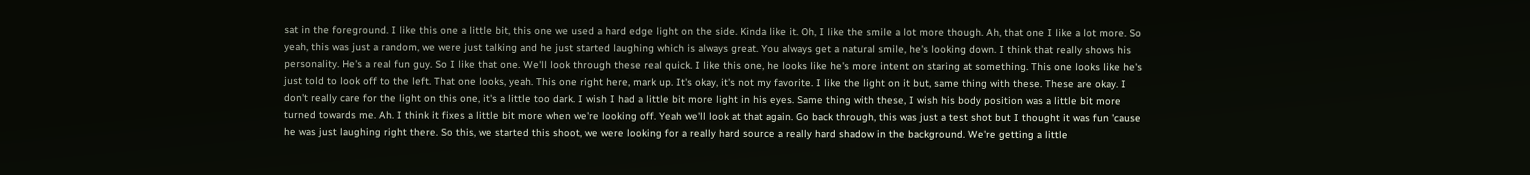sat in the foreground. I like this one a little bit, this one we used a hard edge light on the side. Kinda like it. Oh, I like the smile a lot more though. Ah, that one I like a lot more. So yeah, this was just a random, we were just talking and he just started laughing which is always great. You always get a natural smile, he's looking down. I think that really shows his personality. He's a real fun guy. So I like that one. We'll look through these real quick. I like this one, he looks like he's more intent on staring at something. This one looks like he's just told to look off to the left. That one looks, yeah. This one right here, mark up. It's okay, it's not my favorite. I like the light on it but, same thing with these. These are okay. I don't really care for the light on this one, it's a little too dark. I wish I had a little bit more light in his eyes. Same thing with these, I wish his body position was a little bit more turned towards me. Ah. I think it fixes a little bit more when we're looking off. Yeah we'll look at that again. Go back through, this was just a test shot but I thought it was fun 'cause he was just laughing right there. So this, we started this shoot, we were looking for a really hard source a really hard shadow in the background. We're getting a little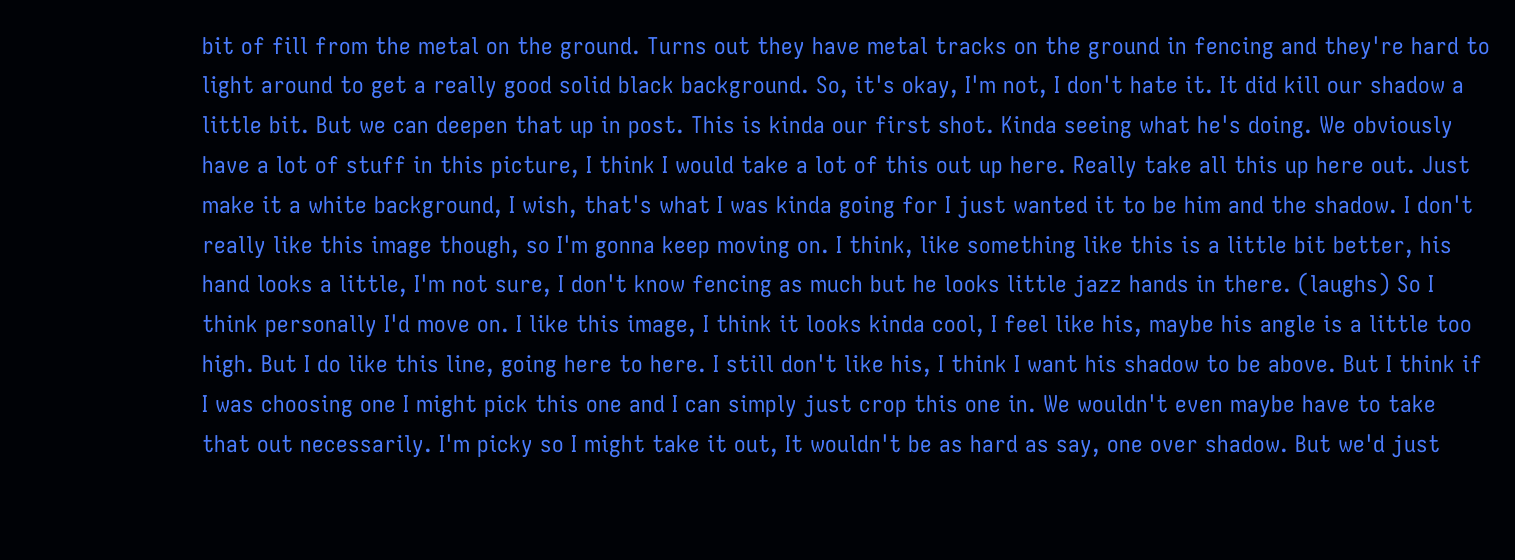bit of fill from the metal on the ground. Turns out they have metal tracks on the ground in fencing and they're hard to light around to get a really good solid black background. So, it's okay, I'm not, I don't hate it. It did kill our shadow a little bit. But we can deepen that up in post. This is kinda our first shot. Kinda seeing what he's doing. We obviously have a lot of stuff in this picture, I think I would take a lot of this out up here. Really take all this up here out. Just make it a white background, I wish, that's what I was kinda going for I just wanted it to be him and the shadow. I don't really like this image though, so I'm gonna keep moving on. I think, like something like this is a little bit better, his hand looks a little, I'm not sure, I don't know fencing as much but he looks little jazz hands in there. (laughs) So I think personally I'd move on. I like this image, I think it looks kinda cool, I feel like his, maybe his angle is a little too high. But I do like this line, going here to here. I still don't like his, I think I want his shadow to be above. But I think if I was choosing one I might pick this one and I can simply just crop this one in. We wouldn't even maybe have to take that out necessarily. I'm picky so I might take it out, It wouldn't be as hard as say, one over shadow. But we'd just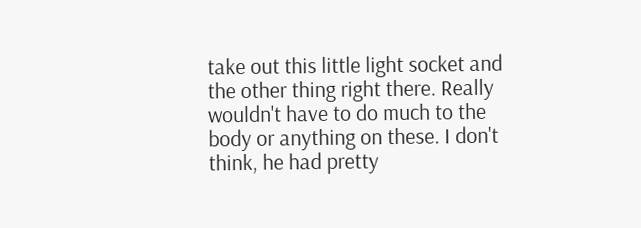take out this little light socket and the other thing right there. Really wouldn't have to do much to the body or anything on these. I don't think, he had pretty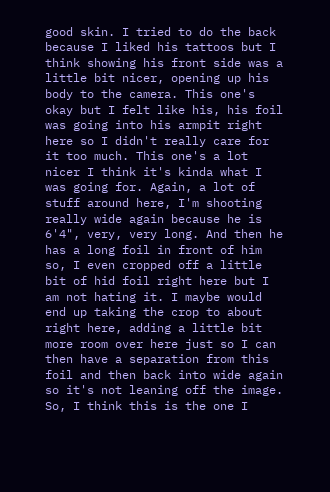good skin. I tried to do the back because I liked his tattoos but I think showing his front side was a little bit nicer, opening up his body to the camera. This one's okay but I felt like his, his foil was going into his armpit right here so I didn't really care for it too much. This one's a lot nicer I think it's kinda what I was going for. Again, a lot of stuff around here, I'm shooting really wide again because he is 6'4", very, very long. And then he has a long foil in front of him so, I even cropped off a little bit of hid foil right here but I am not hating it. I maybe would end up taking the crop to about right here, adding a little bit more room over here just so I can then have a separation from this foil and then back into wide again so it's not leaning off the image. So, I think this is the one I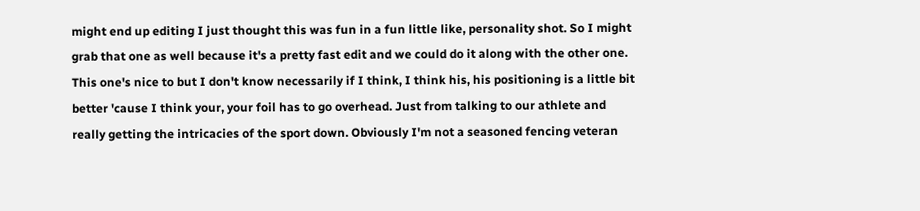might end up editing I just thought this was fun in a fun little like, personality shot. So I might grab that one as well because it's a pretty fast edit and we could do it along with the other one. This one's nice to but I don't know necessarily if I think, I think his, his positioning is a little bit better 'cause I think your, your foil has to go overhead. Just from talking to our athlete and really getting the intricacies of the sport down. Obviously I'm not a seasoned fencing veteran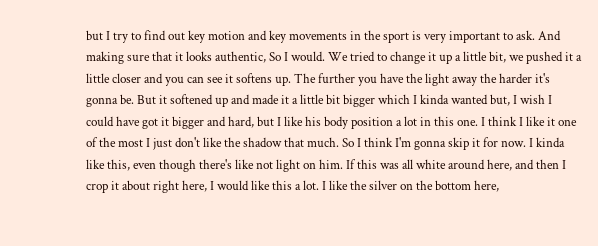but I try to find out key motion and key movements in the sport is very important to ask. And making sure that it looks authentic, So I would. We tried to change it up a little bit, we pushed it a little closer and you can see it softens up. The further you have the light away the harder it's gonna be. But it softened up and made it a little bit bigger which I kinda wanted but, I wish I could have got it bigger and hard, but I like his body position a lot in this one. I think I like it one of the most I just don't like the shadow that much. So I think I'm gonna skip it for now. I kinda like this, even though there's like not light on him. If this was all white around here, and then I crop it about right here, I would like this a lot. I like the silver on the bottom here,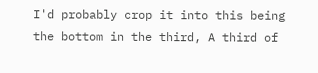I'd probably crop it into this being the bottom in the third, A third of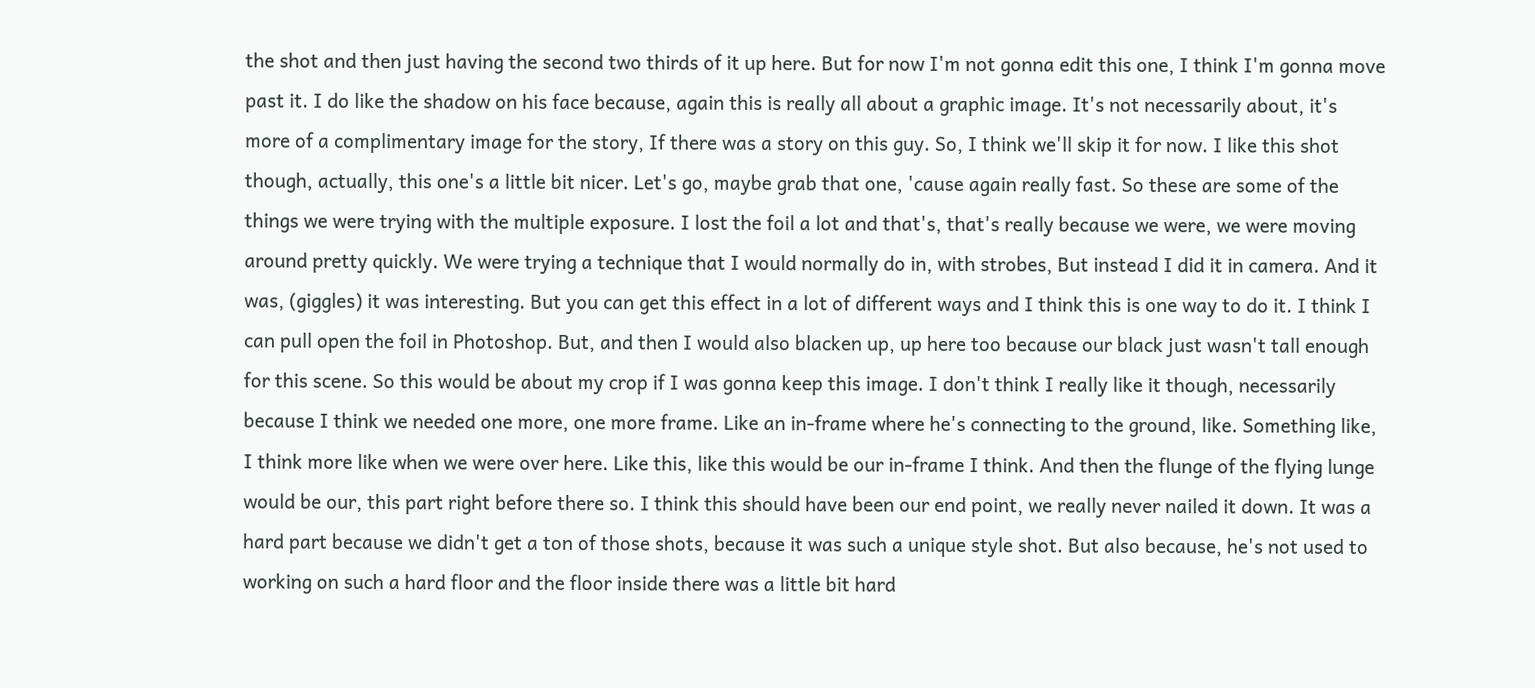the shot and then just having the second two thirds of it up here. But for now I'm not gonna edit this one, I think I'm gonna move past it. I do like the shadow on his face because, again this is really all about a graphic image. It's not necessarily about, it's more of a complimentary image for the story, If there was a story on this guy. So, I think we'll skip it for now. I like this shot though, actually, this one's a little bit nicer. Let's go, maybe grab that one, 'cause again really fast. So these are some of the things we were trying with the multiple exposure. I lost the foil a lot and that's, that's really because we were, we were moving around pretty quickly. We were trying a technique that I would normally do in, with strobes, But instead I did it in camera. And it was, (giggles) it was interesting. But you can get this effect in a lot of different ways and I think this is one way to do it. I think I can pull open the foil in Photoshop. But, and then I would also blacken up, up here too because our black just wasn't tall enough for this scene. So this would be about my crop if I was gonna keep this image. I don't think I really like it though, necessarily because I think we needed one more, one more frame. Like an in-frame where he's connecting to the ground, like. Something like, I think more like when we were over here. Like this, like this would be our in-frame I think. And then the flunge of the flying lunge would be our, this part right before there so. I think this should have been our end point, we really never nailed it down. It was a hard part because we didn't get a ton of those shots, because it was such a unique style shot. But also because, he's not used to working on such a hard floor and the floor inside there was a little bit hard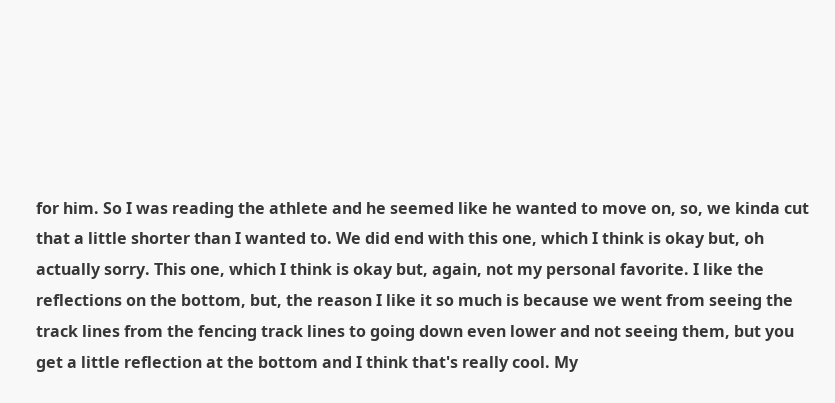for him. So I was reading the athlete and he seemed like he wanted to move on, so, we kinda cut that a little shorter than I wanted to. We did end with this one, which I think is okay but, oh actually sorry. This one, which I think is okay but, again, not my personal favorite. I like the reflections on the bottom, but, the reason I like it so much is because we went from seeing the track lines from the fencing track lines to going down even lower and not seeing them, but you get a little reflection at the bottom and I think that's really cool. My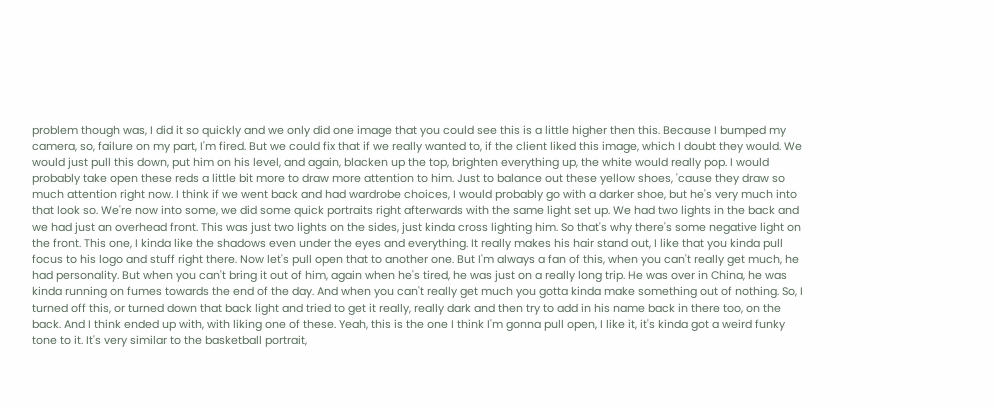problem though was, I did it so quickly and we only did one image that you could see this is a little higher then this. Because I bumped my camera, so, failure on my part, I'm fired. But we could fix that if we really wanted to, if the client liked this image, which I doubt they would. We would just pull this down, put him on his level, and again, blacken up the top, brighten everything up, the white would really pop. I would probably take open these reds a little bit more to draw more attention to him. Just to balance out these yellow shoes, 'cause they draw so much attention right now. I think if we went back and had wardrobe choices, I would probably go with a darker shoe, but he's very much into that look so. We're now into some, we did some quick portraits right afterwards with the same light set up. We had two lights in the back and we had just an overhead front. This was just two lights on the sides, just kinda cross lighting him. So that's why there's some negative light on the front. This one, I kinda like the shadows even under the eyes and everything. It really makes his hair stand out, I like that you kinda pull focus to his logo and stuff right there. Now let's pull open that to another one. But I'm always a fan of this, when you can't really get much, he had personality. But when you can't bring it out of him, again when he's tired, he was just on a really long trip. He was over in China, he was kinda running on fumes towards the end of the day. And when you can't really get much you gotta kinda make something out of nothing. So, I turned off this, or turned down that back light and tried to get it really, really dark and then try to add in his name back in there too, on the back. And I think ended up with, with liking one of these. Yeah, this is the one I think I'm gonna pull open, I like it, it's kinda got a weird funky tone to it. It's very similar to the basketball portrait,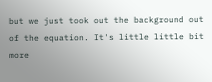but we just took out the background out of the equation. It's little little bit more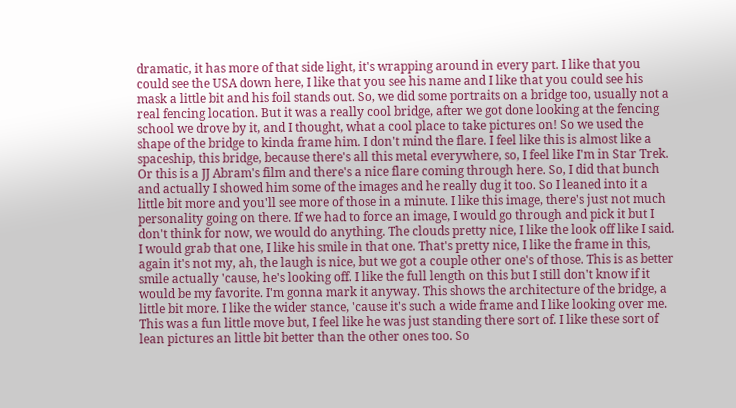dramatic, it has more of that side light, it's wrapping around in every part. I like that you could see the USA down here, I like that you see his name and I like that you could see his mask a little bit and his foil stands out. So, we did some portraits on a bridge too, usually not a real fencing location. But it was a really cool bridge, after we got done looking at the fencing school we drove by it, and I thought, what a cool place to take pictures on! So we used the shape of the bridge to kinda frame him. I don't mind the flare. I feel like this is almost like a spaceship, this bridge, because there's all this metal everywhere, so, I feel like I'm in Star Trek. Or this is a JJ Abram's film and there's a nice flare coming through here. So, I did that bunch and actually I showed him some of the images and he really dug it too. So I leaned into it a little bit more and you'll see more of those in a minute. I like this image, there's just not much personality going on there. If we had to force an image, I would go through and pick it but I don't think for now, we would do anything. The clouds pretty nice, I like the look off like I said. I would grab that one, I like his smile in that one. That's pretty nice, I like the frame in this, again it's not my, ah, the laugh is nice, but we got a couple other one's of those. This is as better smile actually 'cause, he's looking off. I like the full length on this but I still don't know if it would be my favorite. I'm gonna mark it anyway. This shows the architecture of the bridge, a little bit more. I like the wider stance, 'cause it's such a wide frame and I like looking over me. This was a fun little move but, I feel like he was just standing there sort of. I like these sort of lean pictures an little bit better than the other ones too. So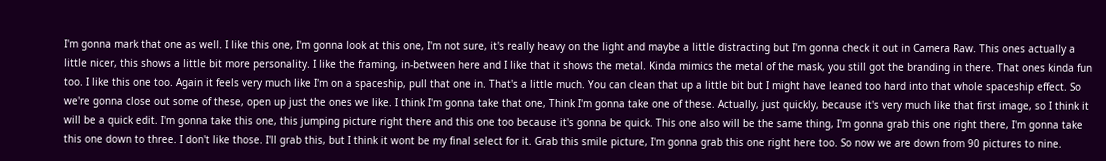I'm gonna mark that one as well. I like this one, I'm gonna look at this one, I'm not sure, it's really heavy on the light and maybe a little distracting but I'm gonna check it out in Camera Raw. This ones actually a little nicer, this shows a little bit more personality. I like the framing, in-between here and I like that it shows the metal. Kinda mimics the metal of the mask, you still got the branding in there. That ones kinda fun too. I like this one too. Again it feels very much like I'm on a spaceship, pull that one in. That's a little much. You can clean that up a little bit but I might have leaned too hard into that whole spaceship effect. So we're gonna close out some of these, open up just the ones we like. I think I'm gonna take that one, Think I'm gonna take one of these. Actually, just quickly, because it's very much like that first image, so I think it will be a quick edit. I'm gonna take this one, this jumping picture right there and this one too because it's gonna be quick. This one also will be the same thing, I'm gonna grab this one right there, I'm gonna take this one down to three. I don't like those. I'll grab this, but I think it wont be my final select for it. Grab this smile picture, I'm gonna grab this one right here too. So now we are down from 90 pictures to nine.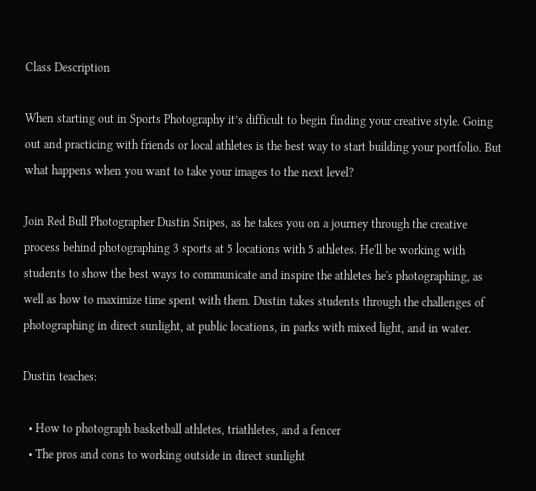Class Description

When starting out in Sports Photography it’s difficult to begin finding your creative style. Going out and practicing with friends or local athletes is the best way to start building your portfolio. But what happens when you want to take your images to the next level?

Join Red Bull Photographer Dustin Snipes, as he takes you on a journey through the creative process behind photographing 3 sports at 5 locations with 5 athletes. He'll be working with students to show the best ways to communicate and inspire the athletes he's photographing, as well as how to maximize time spent with them. Dustin takes students through the challenges of photographing in direct sunlight, at public locations, in parks with mixed light, and in water.

Dustin teaches:

  • How to photograph basketball athletes, triathletes, and a fencer
  • The pros and cons to working outside in direct sunlight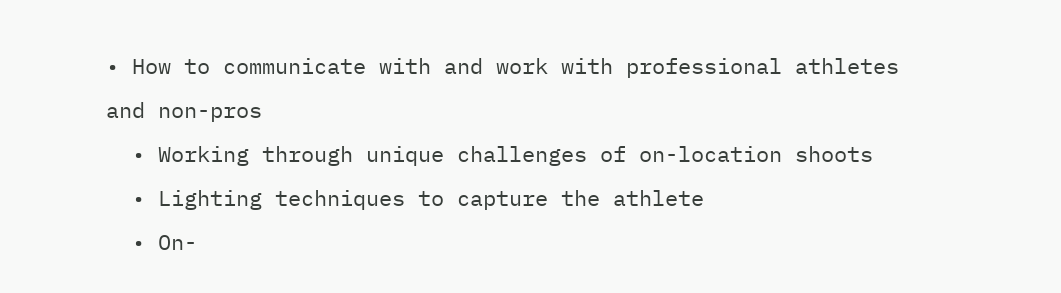• How to communicate with and work with professional athletes and non-pros
  • Working through unique challenges of on-location shoots
  • Lighting techniques to capture the athlete
  • On-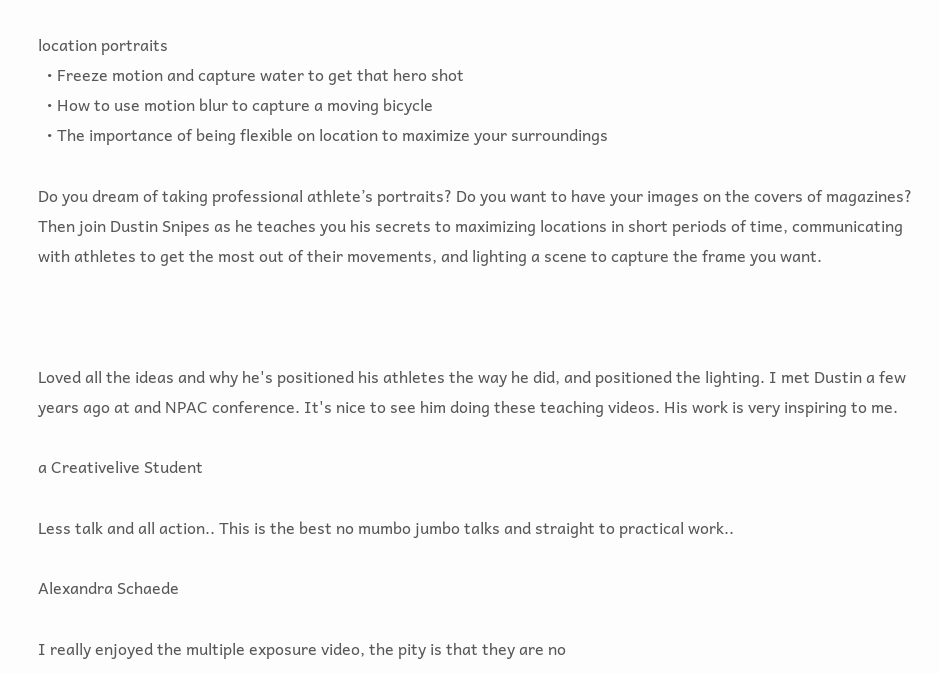location portraits
  • Freeze motion and capture water to get that hero shot
  • How to use motion blur to capture a moving bicycle
  • The importance of being flexible on location to maximize your surroundings

Do you dream of taking professional athlete’s portraits? Do you want to have your images on the covers of magazines? Then join Dustin Snipes as he teaches you his secrets to maximizing locations in short periods of time, communicating with athletes to get the most out of their movements, and lighting a scene to capture the frame you want.



Loved all the ideas and why he's positioned his athletes the way he did, and positioned the lighting. I met Dustin a few years ago at and NPAC conference. It's nice to see him doing these teaching videos. His work is very inspiring to me.

a Creativelive Student

Less talk and all action.. This is the best no mumbo jumbo talks and straight to practical work..

Alexandra Schaede

I really enjoyed the multiple exposure video, the pity is that they are no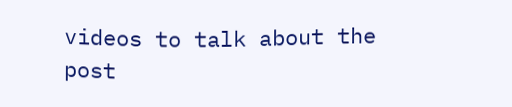videos to talk about the post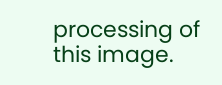processing of this image.